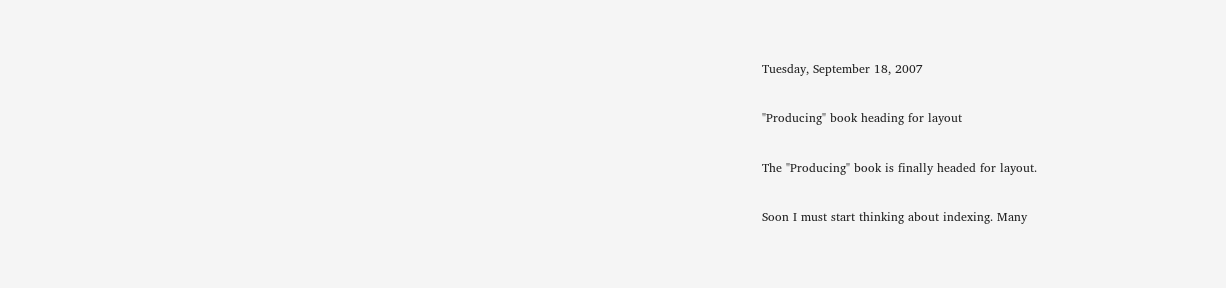Tuesday, September 18, 2007

"Producing" book heading for layout

The "Producing" book is finally headed for layout.

Soon I must start thinking about indexing. Many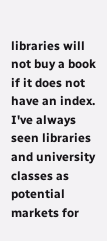libraries will not buy a book if it does not have an index. I've always seen libraries and university classes as potential markets for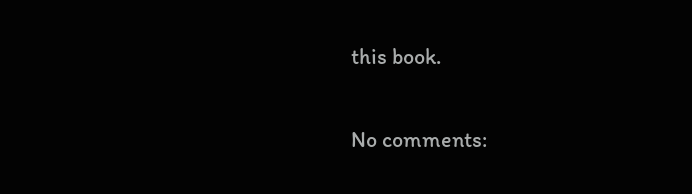this book.

No comments: